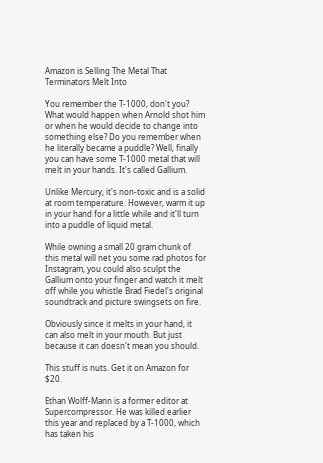Amazon is Selling The Metal That Terminators Melt Into

You remember the T-1000, don't you? What would happen when Arnold shot him or when he would decide to change into something else? Do you remember when he literally became a puddle? Well, finally you can have some T-1000 metal that will melt in your hands. It's called Gallium.

Unlike Mercury, it's non-toxic and is a solid at room temperature. However, warm it up in your hand for a little while and it'll turn into a puddle of liquid metal.

While owning a small 20 gram chunk of this metal will net you some rad photos for Instagram, you could also sculpt the Gallium onto your finger and watch it melt off while you whistle Brad Fiedel's original soundtrack and picture swingsets on fire.

Obviously since it melts in your hand, it can also melt in your mouth. But just because it can doesn't mean you should.

This stuff is nuts. Get it on Amazon for $20.

Ethan Wolff-Mann is a former editor at Supercompressor. He was killed earlier this year and replaced by a T-1000, which has taken his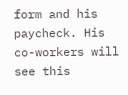form and his paycheck. His co-workers will see this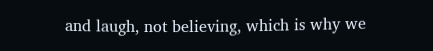and laugh, not believing, which is why we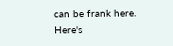can be frank here. Here's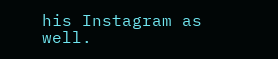his Instagram as well.